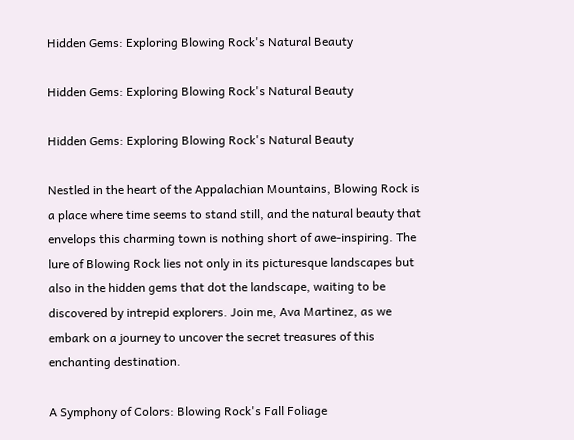Hidden Gems: Exploring Blowing Rock's Natural Beauty

Hidden Gems: Exploring Blowing Rock's Natural Beauty

Hidden Gems: Exploring Blowing Rock's Natural Beauty

Nestled in the heart of the Appalachian Mountains, Blowing Rock is a place where time seems to stand still, and the natural beauty that envelops this charming town is nothing short of awe-inspiring. The lure of Blowing Rock lies not only in its picturesque landscapes but also in the hidden gems that dot the landscape, waiting to be discovered by intrepid explorers. Join me, Ava Martinez, as we embark on a journey to uncover the secret treasures of this enchanting destination.

A Symphony of Colors: Blowing Rock's Fall Foliage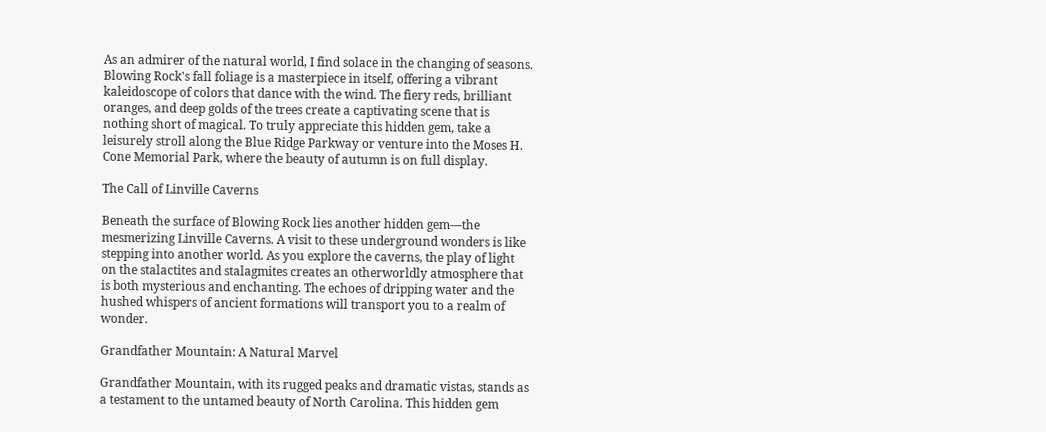As an admirer of the natural world, I find solace in the changing of seasons. Blowing Rock's fall foliage is a masterpiece in itself, offering a vibrant kaleidoscope of colors that dance with the wind. The fiery reds, brilliant oranges, and deep golds of the trees create a captivating scene that is nothing short of magical. To truly appreciate this hidden gem, take a leisurely stroll along the Blue Ridge Parkway or venture into the Moses H. Cone Memorial Park, where the beauty of autumn is on full display.

The Call of Linville Caverns

Beneath the surface of Blowing Rock lies another hidden gem—the mesmerizing Linville Caverns. A visit to these underground wonders is like stepping into another world. As you explore the caverns, the play of light on the stalactites and stalagmites creates an otherworldly atmosphere that is both mysterious and enchanting. The echoes of dripping water and the hushed whispers of ancient formations will transport you to a realm of wonder.

Grandfather Mountain: A Natural Marvel

Grandfather Mountain, with its rugged peaks and dramatic vistas, stands as a testament to the untamed beauty of North Carolina. This hidden gem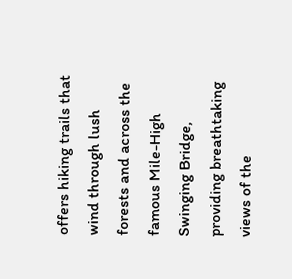offers hiking trails that wind through lush forests and across the famous Mile-High Swinging Bridge, providing breathtaking views of the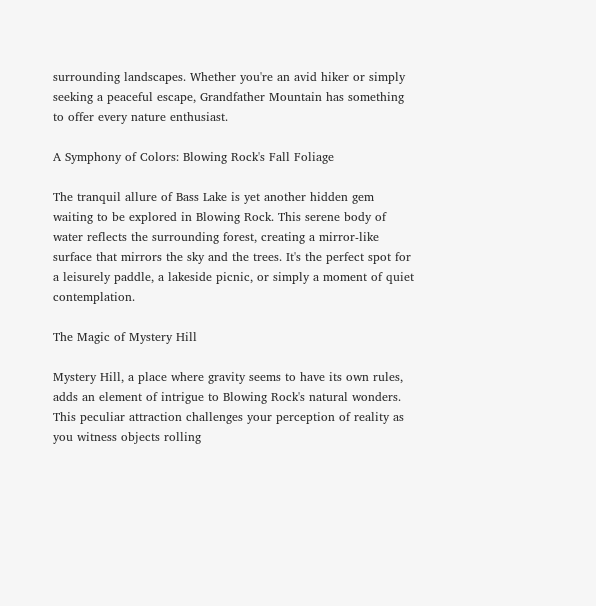surrounding landscapes. Whether you're an avid hiker or simply seeking a peaceful escape, Grandfather Mountain has something to offer every nature enthusiast.

A Symphony of Colors: Blowing Rock's Fall Foliage

The tranquil allure of Bass Lake is yet another hidden gem waiting to be explored in Blowing Rock. This serene body of water reflects the surrounding forest, creating a mirror-like surface that mirrors the sky and the trees. It's the perfect spot for a leisurely paddle, a lakeside picnic, or simply a moment of quiet contemplation.

The Magic of Mystery Hill

Mystery Hill, a place where gravity seems to have its own rules, adds an element of intrigue to Blowing Rock's natural wonders. This peculiar attraction challenges your perception of reality as you witness objects rolling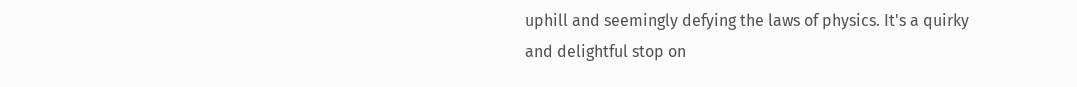uphill and seemingly defying the laws of physics. It's a quirky and delightful stop on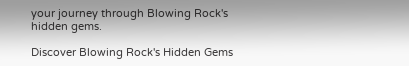your journey through Blowing Rock's hidden gems.

Discover Blowing Rock's Hidden Gems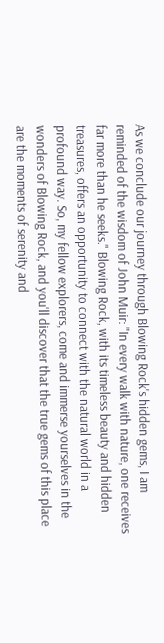As we conclude our journey through Blowing Rock's hidden gems, I am reminded of the wisdom of John Muir: "In every walk with nature, one receives far more than he seeks." Blowing Rock, with its timeless beauty and hidden treasures, offers an opportunity to connect with the natural world in a profound way. So, my fellow explorers, come and immerse yourselves in the wonders of Blowing Rock, and you'll discover that the true gems of this place are the moments of serenity and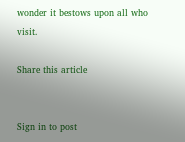wonder it bestows upon all who visit.

Share this article


Sign in to post